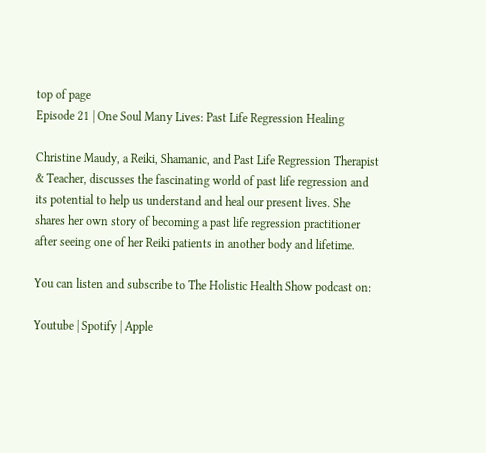top of page
Episode 21 | One Soul Many Lives: Past Life Regression Healing

Christine Maudy, a Reiki, Shamanic, and Past Life Regression Therapist & Teacher, discusses the fascinating world of past life regression and its potential to help us understand and heal our present lives. She shares her own story of becoming a past life regression practitioner after seeing one of her Reiki patients in another body and lifetime.

You can listen and subscribe to The Holistic Health Show podcast on:

Youtube | Spotify | Apple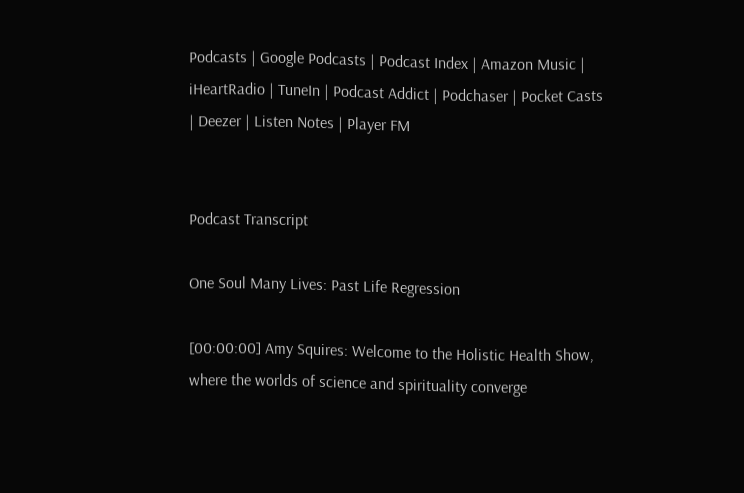Podcasts | Google Podcasts | Podcast Index | Amazon Music | iHeartRadio | TuneIn | Podcast Addict | Podchaser | Pocket Casts | Deezer | Listen Notes | Player FM


Podcast Transcript

One Soul Many Lives: Past Life Regression

[00:00:00] Amy Squires: Welcome to the Holistic Health Show, where the worlds of science and spirituality converge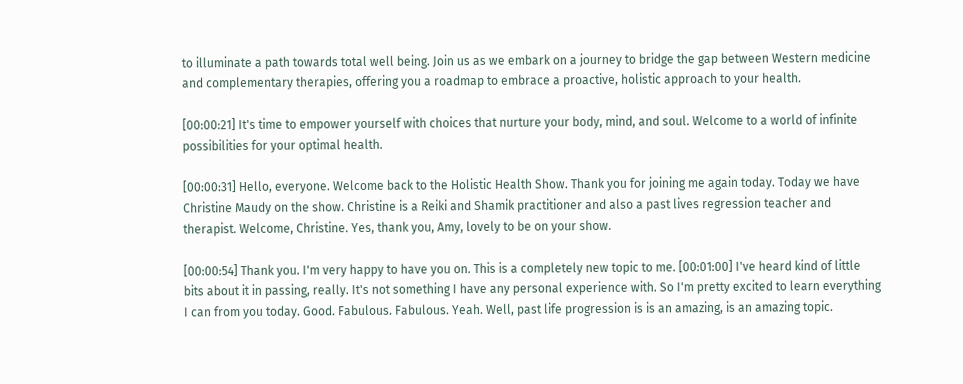to illuminate a path towards total well being. Join us as we embark on a journey to bridge the gap between Western medicine and complementary therapies, offering you a roadmap to embrace a proactive, holistic approach to your health.

[00:00:21] It's time to empower yourself with choices that nurture your body, mind, and soul. Welcome to a world of infinite possibilities for your optimal health.

[00:00:31] Hello, everyone. Welcome back to the Holistic Health Show. Thank you for joining me again today. Today we have Christine Maudy on the show. Christine is a Reiki and Shamik practitioner and also a past lives regression teacher and therapist. Welcome, Christine. Yes, thank you, Amy, lovely to be on your show.

[00:00:54] Thank you. I'm very happy to have you on. This is a completely new topic to me. [00:01:00] I've heard kind of little bits about it in passing, really. It's not something I have any personal experience with. So I'm pretty excited to learn everything I can from you today. Good. Fabulous. Fabulous. Yeah. Well, past life progression is is an amazing, is an amazing topic.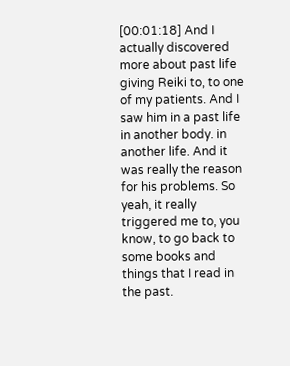[00:01:18] And I actually discovered more about past life giving Reiki to, to one of my patients. And I saw him in a past life in another body. in another life. And it was really the reason for his problems. So yeah, it really triggered me to, you know, to go back to some books and things that I read in the past.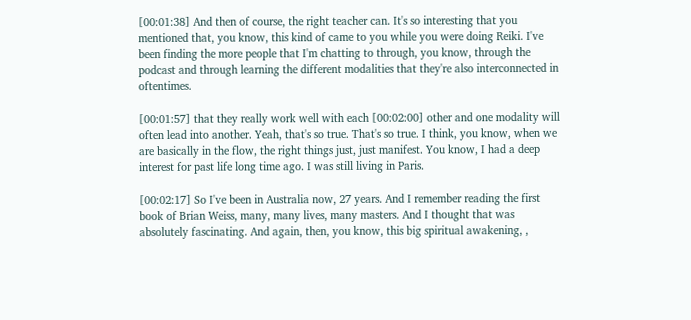[00:01:38] And then of course, the right teacher can. It's so interesting that you mentioned that, you know, this kind of came to you while you were doing Reiki. I've been finding the more people that I'm chatting to through, you know, through the podcast and through learning the different modalities that they're also interconnected in oftentimes.

[00:01:57] that they really work well with each [00:02:00] other and one modality will often lead into another. Yeah, that's so true. That's so true. I think, you know, when we are basically in the flow, the right things just, just manifest. You know, I had a deep interest for past life long time ago. I was still living in Paris.

[00:02:17] So I've been in Australia now, 27 years. And I remember reading the first book of Brian Weiss, many, many lives, many masters. And I thought that was absolutely fascinating. And again, then, you know, this big spiritual awakening, ,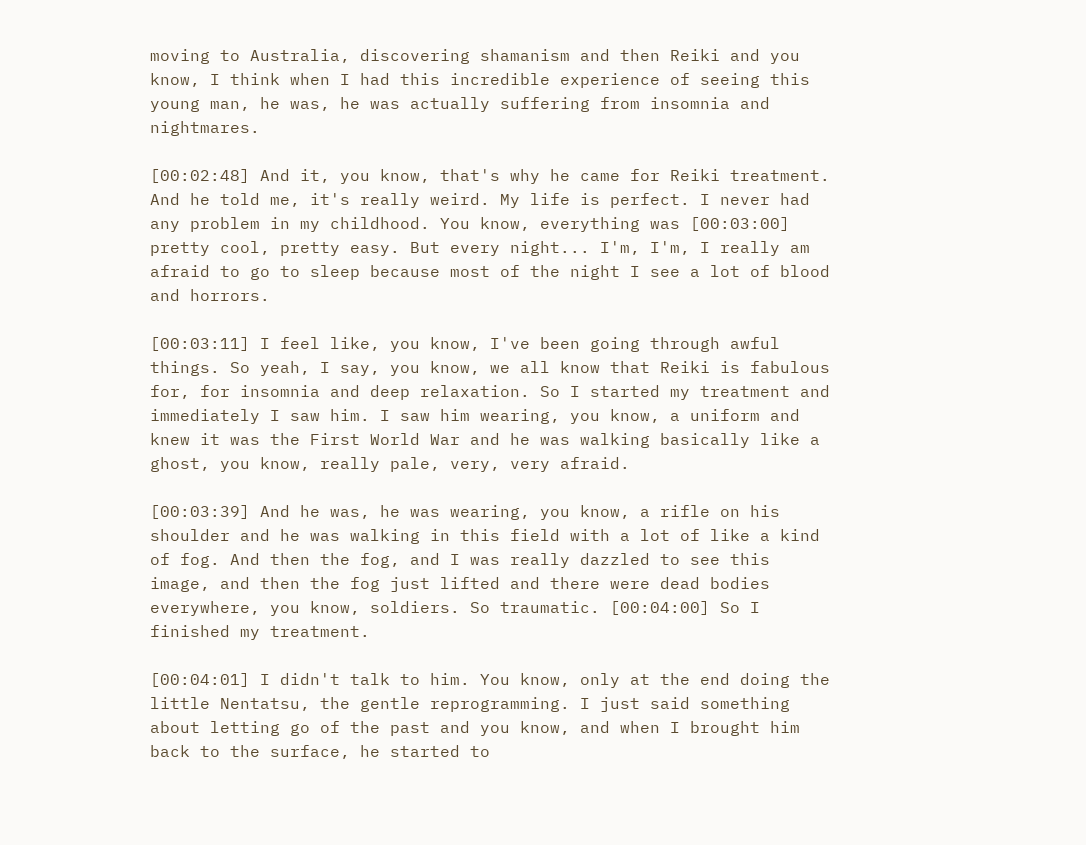moving to Australia, discovering shamanism and then Reiki and you know, I think when I had this incredible experience of seeing this young man, he was, he was actually suffering from insomnia and nightmares.

[00:02:48] And it, you know, that's why he came for Reiki treatment. And he told me, it's really weird. My life is perfect. I never had any problem in my childhood. You know, everything was [00:03:00] pretty cool, pretty easy. But every night... I'm, I'm, I really am afraid to go to sleep because most of the night I see a lot of blood and horrors.

[00:03:11] I feel like, you know, I've been going through awful things. So yeah, I say, you know, we all know that Reiki is fabulous for, for insomnia and deep relaxation. So I started my treatment and immediately I saw him. I saw him wearing, you know, a uniform and knew it was the First World War and he was walking basically like a ghost, you know, really pale, very, very afraid.

[00:03:39] And he was, he was wearing, you know, a rifle on his shoulder and he was walking in this field with a lot of like a kind of fog. And then the fog, and I was really dazzled to see this image, and then the fog just lifted and there were dead bodies everywhere, you know, soldiers. So traumatic. [00:04:00] So I finished my treatment.

[00:04:01] I didn't talk to him. You know, only at the end doing the little Nentatsu, the gentle reprogramming. I just said something about letting go of the past and you know, and when I brought him back to the surface, he started to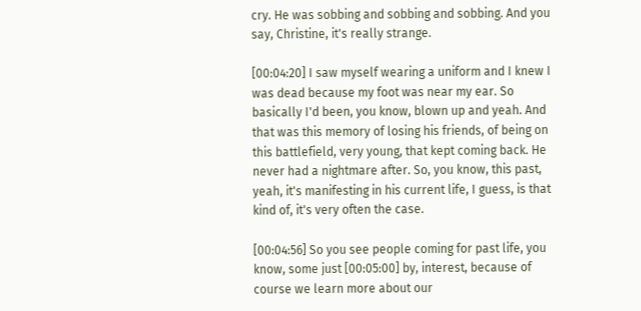cry. He was sobbing and sobbing and sobbing. And you say, Christine, it's really strange.

[00:04:20] I saw myself wearing a uniform and I knew I was dead because my foot was near my ear. So basically I'd been, you know, blown up and yeah. And that was this memory of losing his friends, of being on this battlefield, very young, that kept coming back. He never had a nightmare after. So, you know, this past, yeah, it's manifesting in his current life, I guess, is that kind of, it's very often the case.

[00:04:56] So you see people coming for past life, you know, some just [00:05:00] by, interest, because of course we learn more about our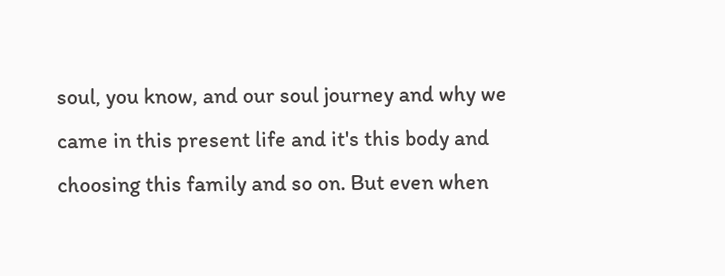soul, you know, and our soul journey and why we came in this present life and it's this body and choosing this family and so on. But even when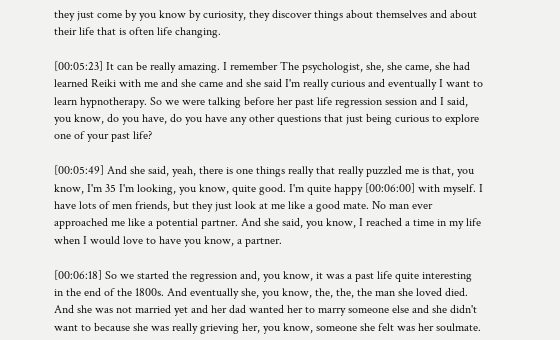they just come by you know by curiosity, they discover things about themselves and about their life that is often life changing.

[00:05:23] It can be really amazing. I remember The psychologist, she, she came, she had learned Reiki with me and she came and she said I'm really curious and eventually I want to learn hypnotherapy. So we were talking before her past life regression session and I said, you know, do you have, do you have any other questions that just being curious to explore one of your past life?

[00:05:49] And she said, yeah, there is one things really that really puzzled me is that, you know, I'm 35 I'm looking, you know, quite good. I'm quite happy [00:06:00] with myself. I have lots of men friends, but they just look at me like a good mate. No man ever approached me like a potential partner. And she said, you know, I reached a time in my life when I would love to have you know, a partner.

[00:06:18] So we started the regression and, you know, it was a past life quite interesting in the end of the 1800s. And eventually she, you know, the, the, the man she loved died. And she was not married yet and her dad wanted her to marry someone else and she didn't want to because she was really grieving her, you know, someone she felt was her soulmate.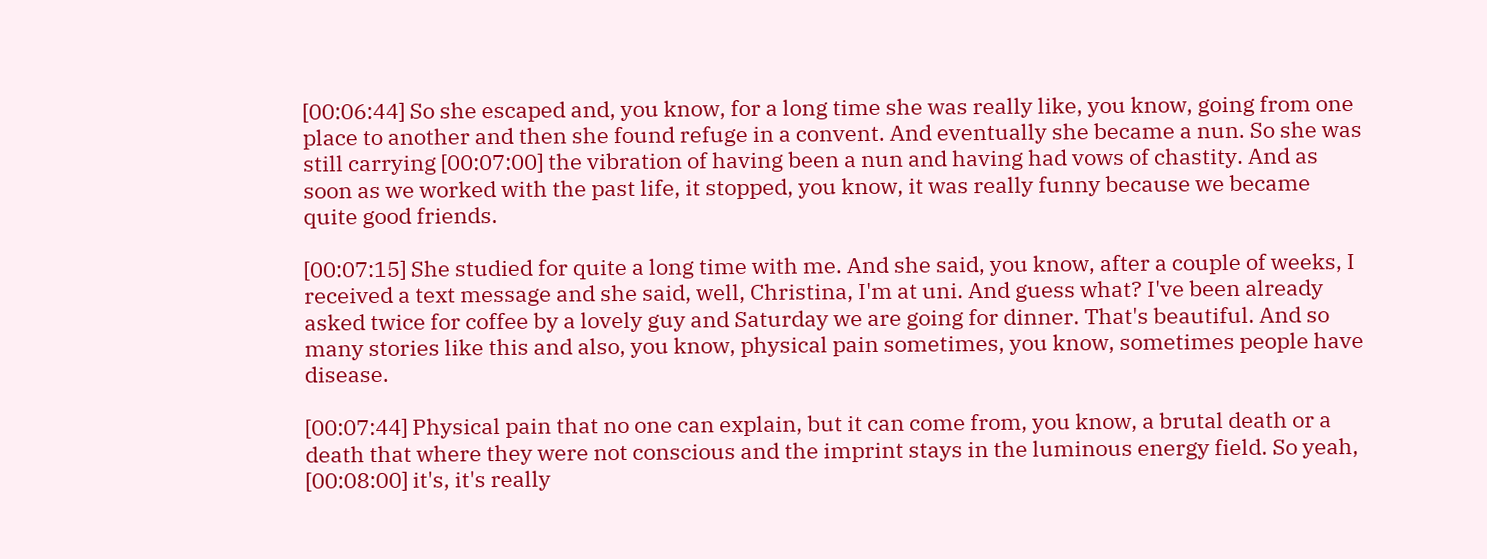[00:06:44] So she escaped and, you know, for a long time she was really like, you know, going from one place to another and then she found refuge in a convent. And eventually she became a nun. So she was still carrying [00:07:00] the vibration of having been a nun and having had vows of chastity. And as soon as we worked with the past life, it stopped, you know, it was really funny because we became quite good friends.

[00:07:15] She studied for quite a long time with me. And she said, you know, after a couple of weeks, I received a text message and she said, well, Christina, I'm at uni. And guess what? I've been already asked twice for coffee by a lovely guy and Saturday we are going for dinner. That's beautiful. And so many stories like this and also, you know, physical pain sometimes, you know, sometimes people have disease.

[00:07:44] Physical pain that no one can explain, but it can come from, you know, a brutal death or a death that where they were not conscious and the imprint stays in the luminous energy field. So yeah, [00:08:00] it's, it's really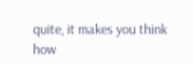quite, it makes you think how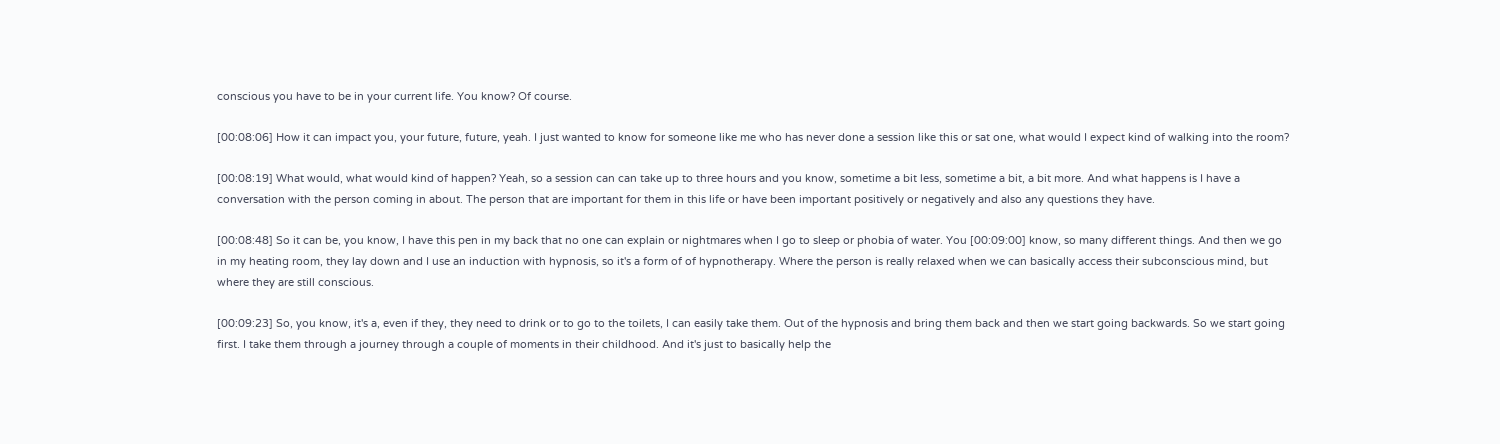conscious you have to be in your current life. You know? Of course.

[00:08:06] How it can impact you, your future, future, yeah. I just wanted to know for someone like me who has never done a session like this or sat one, what would I expect kind of walking into the room?

[00:08:19] What would, what would kind of happen? Yeah, so a session can can take up to three hours and you know, sometime a bit less, sometime a bit, a bit more. And what happens is I have a conversation with the person coming in about. The person that are important for them in this life or have been important positively or negatively and also any questions they have.

[00:08:48] So it can be, you know, I have this pen in my back that no one can explain or nightmares when I go to sleep or phobia of water. You [00:09:00] know, so many different things. And then we go in my heating room, they lay down and I use an induction with hypnosis, so it's a form of of hypnotherapy. Where the person is really relaxed when we can basically access their subconscious mind, but where they are still conscious.

[00:09:23] So, you know, it's a, even if they, they need to drink or to go to the toilets, I can easily take them. Out of the hypnosis and bring them back and then we start going backwards. So we start going first. I take them through a journey through a couple of moments in their childhood. And it's just to basically help the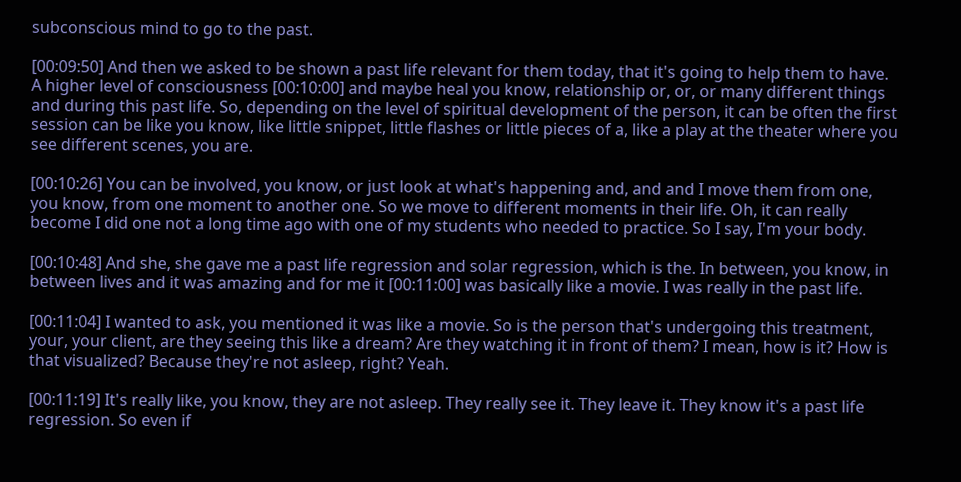subconscious mind to go to the past.

[00:09:50] And then we asked to be shown a past life relevant for them today, that it's going to help them to have. A higher level of consciousness [00:10:00] and maybe heal you know, relationship or, or, or many different things and during this past life. So, depending on the level of spiritual development of the person, it can be often the first session can be like you know, like little snippet, little flashes or little pieces of a, like a play at the theater where you see different scenes, you are.

[00:10:26] You can be involved, you know, or just look at what's happening and, and and I move them from one, you know, from one moment to another one. So we move to different moments in their life. Oh, it can really become I did one not a long time ago with one of my students who needed to practice. So I say, I'm your body.

[00:10:48] And she, she gave me a past life regression and solar regression, which is the. In between, you know, in between lives and it was amazing and for me it [00:11:00] was basically like a movie. I was really in the past life.

[00:11:04] I wanted to ask, you mentioned it was like a movie. So is the person that's undergoing this treatment, your, your client, are they seeing this like a dream? Are they watching it in front of them? I mean, how is it? How is that visualized? Because they're not asleep, right? Yeah.

[00:11:19] It's really like, you know, they are not asleep. They really see it. They leave it. They know it's a past life regression. So even if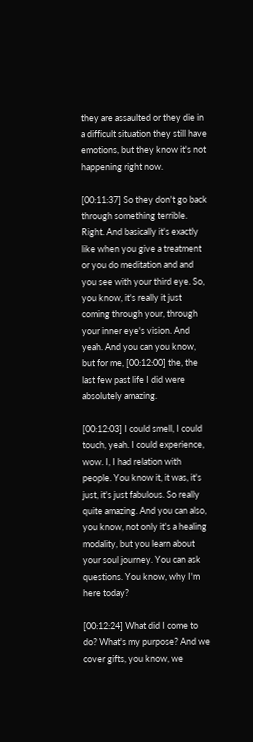they are assaulted or they die in a difficult situation they still have emotions, but they know it's not happening right now.

[00:11:37] So they don't go back through something terrible. Right. And basically it's exactly like when you give a treatment or you do meditation and and you see with your third eye. So, you know, it's really it just coming through your, through your inner eye's vision. And yeah. And you can you know, but for me, [00:12:00] the, the last few past life I did were absolutely amazing.

[00:12:03] I could smell, I could touch, yeah. I could experience, wow. I, I had relation with people. You know it, it was, it's just, it's just fabulous. So really quite amazing. And you can also, you know, not only it's a healing modality, but you learn about your soul journey. You can ask questions. You know, why I'm here today?

[00:12:24] What did I come to do? What's my purpose? And we cover gifts, you know, we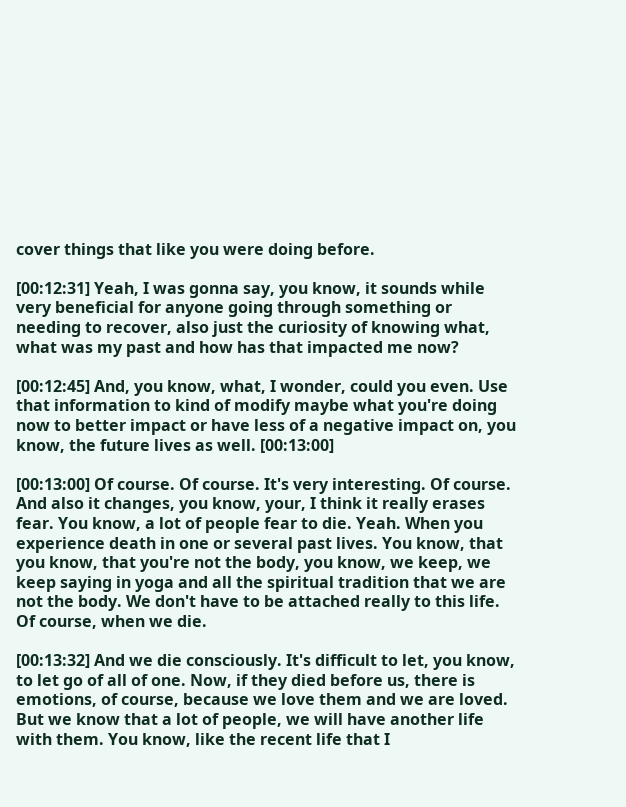cover things that like you were doing before.

[00:12:31] Yeah, I was gonna say, you know, it sounds while very beneficial for anyone going through something or needing to recover, also just the curiosity of knowing what, what was my past and how has that impacted me now?

[00:12:45] And, you know, what, I wonder, could you even. Use that information to kind of modify maybe what you're doing now to better impact or have less of a negative impact on, you know, the future lives as well. [00:13:00]

[00:13:00] Of course. Of course. It's very interesting. Of course. And also it changes, you know, your, I think it really erases fear. You know, a lot of people fear to die. Yeah. When you experience death in one or several past lives. You know, that you know, that you're not the body, you know, we keep, we keep saying in yoga and all the spiritual tradition that we are not the body. We don't have to be attached really to this life. Of course, when we die.

[00:13:32] And we die consciously. It's difficult to let, you know, to let go of all of one. Now, if they died before us, there is emotions, of course, because we love them and we are loved. But we know that a lot of people, we will have another life with them. You know, like the recent life that I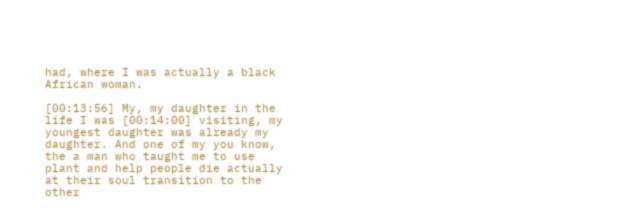had, where I was actually a black African woman.

[00:13:56] My, my daughter in the life I was [00:14:00] visiting, my youngest daughter was already my daughter. And one of my you know, the a man who taught me to use plant and help people die actually at their soul transition to the other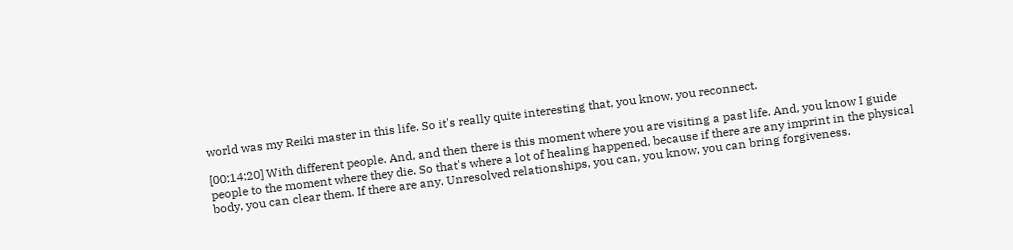world was my Reiki master in this life. So it's really quite interesting that, you know, you reconnect.

[00:14:20] With different people. And, and then there is this moment where you are visiting a past life. And, you know I guide people to the moment where they die. So that's where a lot of healing happened, because if there are any imprint in the physical body, you can clear them. If there are any. Unresolved relationships, you can, you know, you can bring forgiveness.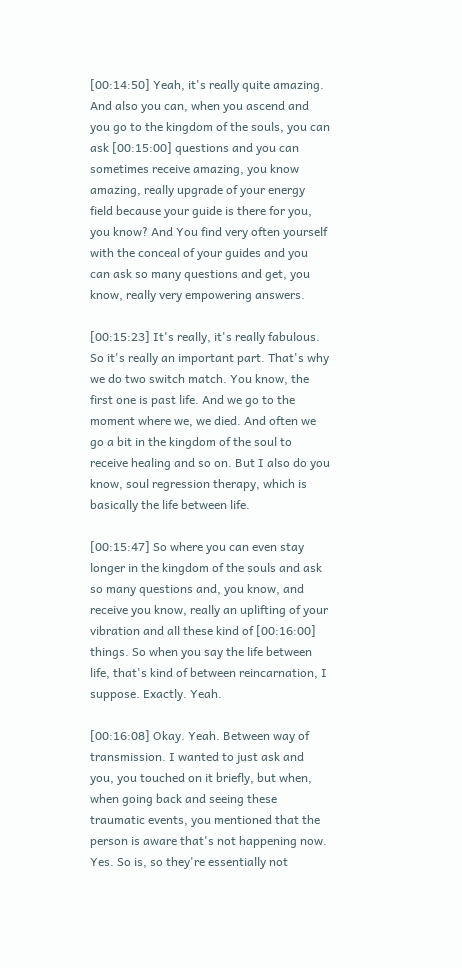[00:14:50] Yeah, it's really quite amazing. And also you can, when you ascend and you go to the kingdom of the souls, you can ask [00:15:00] questions and you can sometimes receive amazing, you know amazing, really upgrade of your energy field because your guide is there for you, you know? And You find very often yourself with the conceal of your guides and you can ask so many questions and get, you know, really very empowering answers.

[00:15:23] It's really, it's really fabulous. So it's really an important part. That's why we do two switch match. You know, the first one is past life. And we go to the moment where we, we died. And often we go a bit in the kingdom of the soul to receive healing and so on. But I also do you know, soul regression therapy, which is basically the life between life.

[00:15:47] So where you can even stay longer in the kingdom of the souls and ask so many questions and, you know, and receive you know, really an uplifting of your vibration and all these kind of [00:16:00] things. So when you say the life between life, that's kind of between reincarnation, I suppose. Exactly. Yeah.

[00:16:08] Okay. Yeah. Between way of transmission. I wanted to just ask and you, you touched on it briefly, but when, when going back and seeing these traumatic events, you mentioned that the person is aware that's not happening now. Yes. So is, so they're essentially not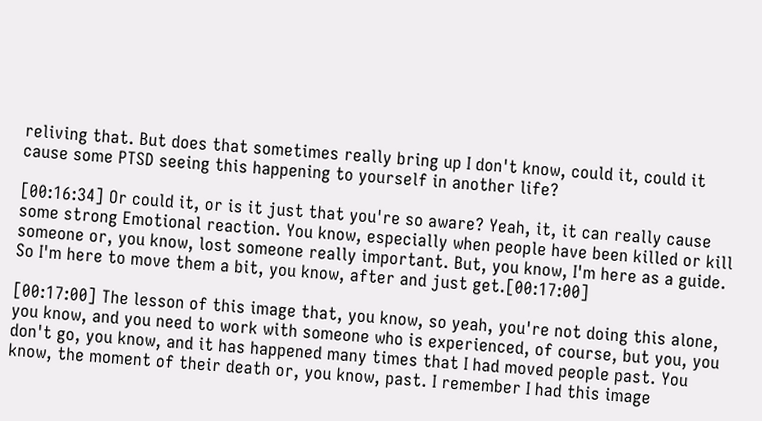reliving that. But does that sometimes really bring up I don't know, could it, could it cause some PTSD seeing this happening to yourself in another life?

[00:16:34] Or could it, or is it just that you're so aware? Yeah, it, it can really cause some strong Emotional reaction. You know, especially when people have been killed or kill someone or, you know, lost someone really important. But, you know, I'm here as a guide. So I'm here to move them a bit, you know, after and just get.[00:17:00]

[00:17:00] The lesson of this image that, you know, so yeah, you're not doing this alone, you know, and you need to work with someone who is experienced, of course, but you, you don't go, you know, and it has happened many times that I had moved people past. You know, the moment of their death or, you know, past. I remember I had this image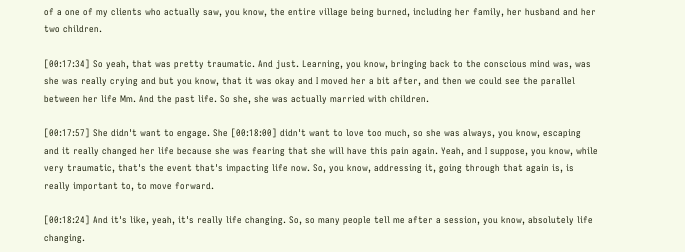of a one of my clients who actually saw, you know, the entire village being burned, including her family, her husband and her two children.

[00:17:34] So yeah, that was pretty traumatic. And just. Learning, you know, bringing back to the conscious mind was, was she was really crying and but you know, that it was okay and I moved her a bit after, and then we could see the parallel between her life Mm. And the past life. So she, she was actually married with children.

[00:17:57] She didn't want to engage. She [00:18:00] didn't want to love too much, so she was always, you know, escaping and it really changed her life because she was fearing that she will have this pain again. Yeah, and I suppose, you know, while very traumatic, that's the event that's impacting life now. So, you know, addressing it, going through that again is, is really important to, to move forward.

[00:18:24] And it's like, yeah, it's really life changing. So, so many people tell me after a session, you know, absolutely life changing.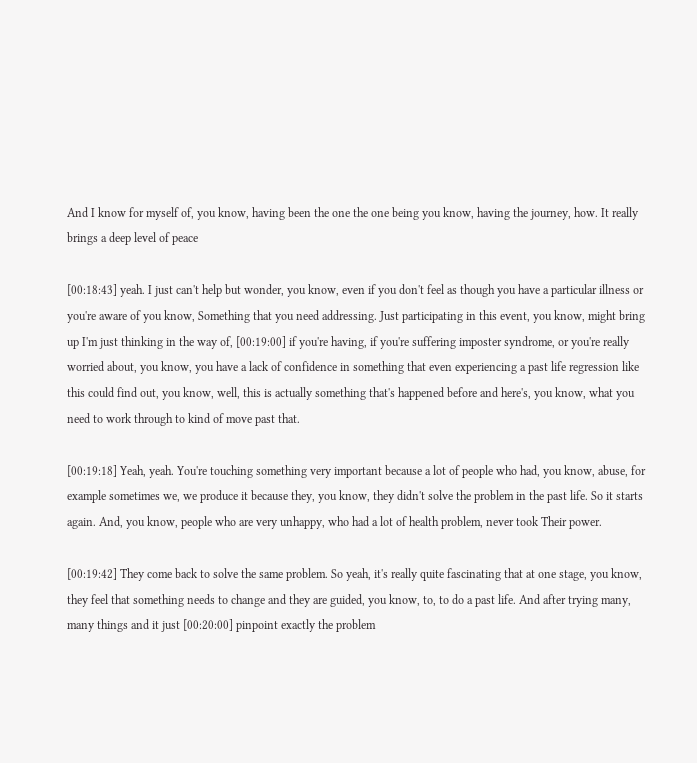And I know for myself of, you know, having been the one the one being you know, having the journey, how. It really brings a deep level of peace

[00:18:43] yeah. I just can't help but wonder, you know, even if you don't feel as though you have a particular illness or you're aware of you know, Something that you need addressing. Just participating in this event, you know, might bring up I'm just thinking in the way of, [00:19:00] if you're having, if you're suffering imposter syndrome, or you're really worried about, you know, you have a lack of confidence in something that even experiencing a past life regression like this could find out, you know, well, this is actually something that's happened before and here's, you know, what you need to work through to kind of move past that.

[00:19:18] Yeah, yeah. You're touching something very important because a lot of people who had, you know, abuse, for example sometimes we, we produce it because they, you know, they didn't solve the problem in the past life. So it starts again. And, you know, people who are very unhappy, who had a lot of health problem, never took Their power.

[00:19:42] They come back to solve the same problem. So yeah, it's really quite fascinating that at one stage, you know, they feel that something needs to change and they are guided, you know, to, to do a past life. And after trying many, many things and it just [00:20:00] pinpoint exactly the problem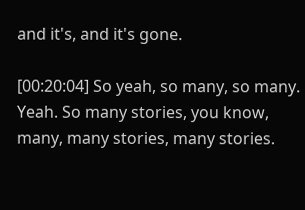and it's, and it's gone.

[00:20:04] So yeah, so many, so many. Yeah. So many stories, you know, many, many stories, many stories.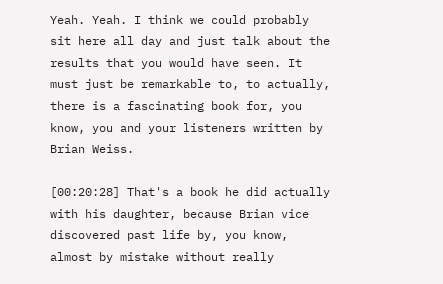Yeah. Yeah. I think we could probably sit here all day and just talk about the results that you would have seen. It must just be remarkable to, to actually, there is a fascinating book for, you know, you and your listeners written by Brian Weiss.

[00:20:28] That's a book he did actually with his daughter, because Brian vice discovered past life by, you know, almost by mistake without really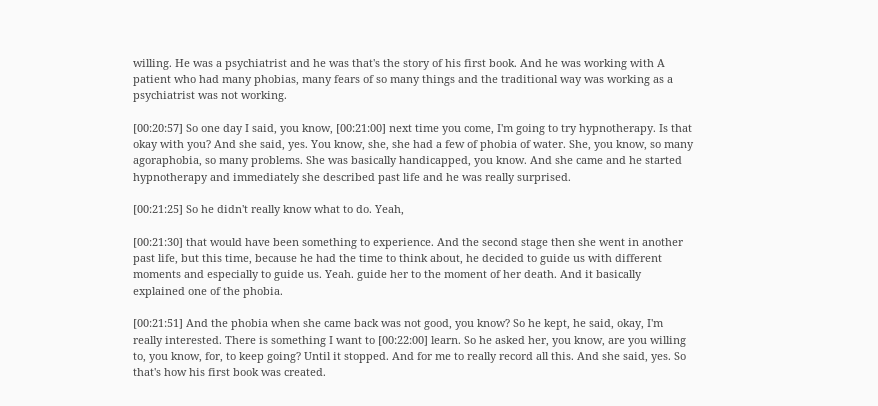willing. He was a psychiatrist and he was that's the story of his first book. And he was working with A patient who had many phobias, many fears of so many things and the traditional way was working as a psychiatrist was not working.

[00:20:57] So one day I said, you know, [00:21:00] next time you come, I'm going to try hypnotherapy. Is that okay with you? And she said, yes. You know, she, she had a few of phobia of water. She, you know, so many agoraphobia, so many problems. She was basically handicapped, you know. And she came and he started hypnotherapy and immediately she described past life and he was really surprised.

[00:21:25] So he didn't really know what to do. Yeah,

[00:21:30] that would have been something to experience. And the second stage then she went in another past life, but this time, because he had the time to think about, he decided to guide us with different moments and especially to guide us. Yeah. guide her to the moment of her death. And it basically explained one of the phobia.

[00:21:51] And the phobia when she came back was not good, you know? So he kept, he said, okay, I'm really interested. There is something I want to [00:22:00] learn. So he asked her, you know, are you willing to, you know, for, to keep going? Until it stopped. And for me to really record all this. And she said, yes. So that's how his first book was created.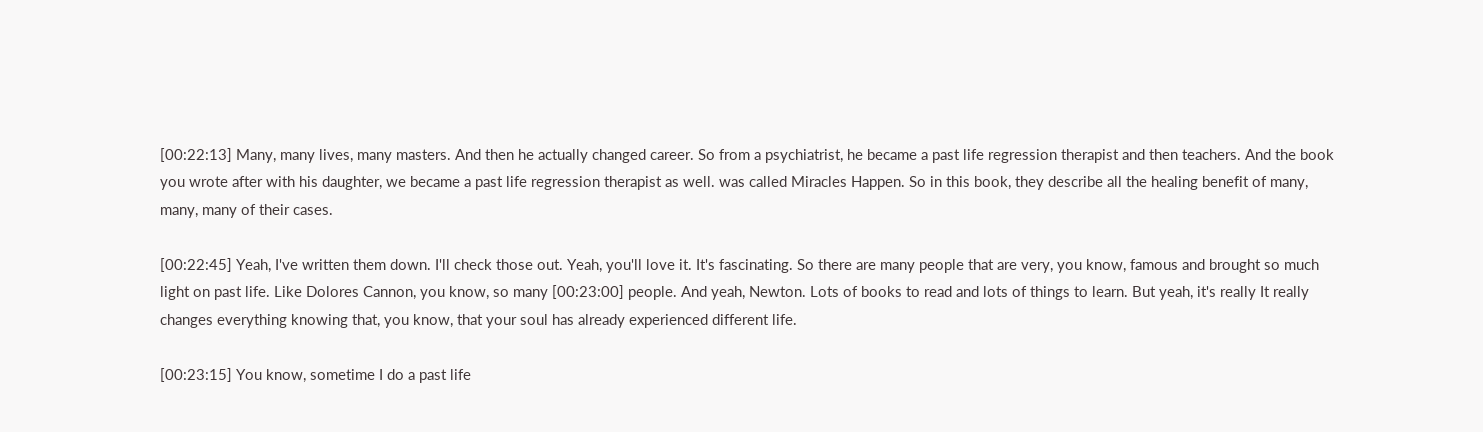[00:22:13] Many, many lives, many masters. And then he actually changed career. So from a psychiatrist, he became a past life regression therapist and then teachers. And the book you wrote after with his daughter, we became a past life regression therapist as well. was called Miracles Happen. So in this book, they describe all the healing benefit of many, many, many of their cases.

[00:22:45] Yeah, I've written them down. I'll check those out. Yeah, you'll love it. It's fascinating. So there are many people that are very, you know, famous and brought so much light on past life. Like Dolores Cannon, you know, so many [00:23:00] people. And yeah, Newton. Lots of books to read and lots of things to learn. But yeah, it's really It really changes everything knowing that, you know, that your soul has already experienced different life.

[00:23:15] You know, sometime I do a past life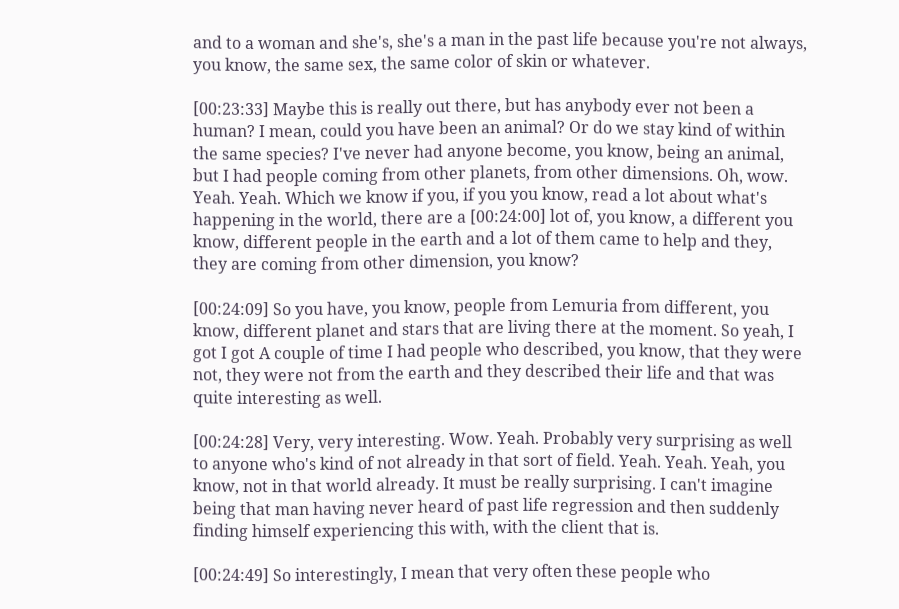and to a woman and she's, she's a man in the past life because you're not always, you know, the same sex, the same color of skin or whatever.

[00:23:33] Maybe this is really out there, but has anybody ever not been a human? I mean, could you have been an animal? Or do we stay kind of within the same species? I've never had anyone become, you know, being an animal, but I had people coming from other planets, from other dimensions. Oh, wow. Yeah. Yeah. Which we know if you, if you you know, read a lot about what's happening in the world, there are a [00:24:00] lot of, you know, a different you know, different people in the earth and a lot of them came to help and they, they are coming from other dimension, you know?

[00:24:09] So you have, you know, people from Lemuria from different, you know, different planet and stars that are living there at the moment. So yeah, I got I got A couple of time I had people who described, you know, that they were not, they were not from the earth and they described their life and that was quite interesting as well.

[00:24:28] Very, very interesting. Wow. Yeah. Probably very surprising as well to anyone who's kind of not already in that sort of field. Yeah. Yeah. Yeah, you know, not in that world already. It must be really surprising. I can't imagine being that man having never heard of past life regression and then suddenly finding himself experiencing this with, with the client that is.

[00:24:49] So interestingly, I mean that very often these people who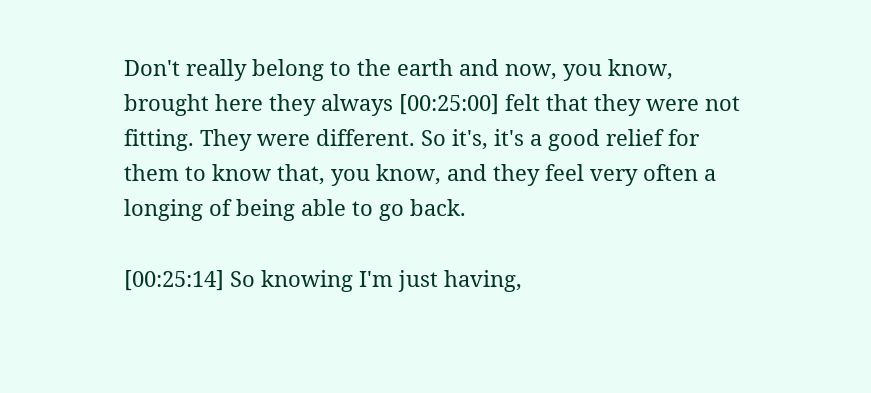Don't really belong to the earth and now, you know, brought here they always [00:25:00] felt that they were not fitting. They were different. So it's, it's a good relief for them to know that, you know, and they feel very often a longing of being able to go back.

[00:25:14] So knowing I'm just having,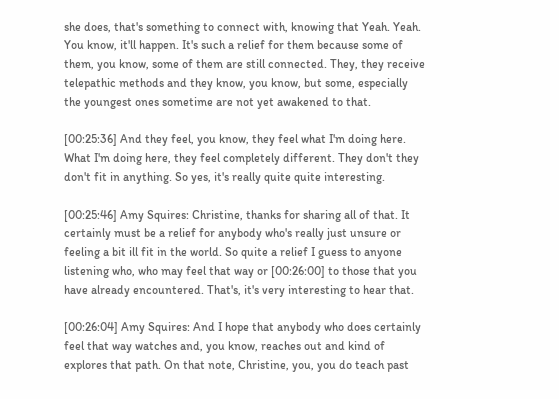she does, that's something to connect with, knowing that Yeah. Yeah. You know, it'll happen. It's such a relief for them because some of them, you know, some of them are still connected. They, they receive telepathic methods and they know, you know, but some, especially the youngest ones sometime are not yet awakened to that.

[00:25:36] And they feel, you know, they feel what I'm doing here. What I'm doing here, they feel completely different. They don't they don't fit in anything. So yes, it's really quite quite interesting.

[00:25:46] Amy Squires: Christine, thanks for sharing all of that. It certainly must be a relief for anybody who's really just unsure or feeling a bit ill fit in the world. So quite a relief I guess to anyone listening who, who may feel that way or [00:26:00] to those that you have already encountered. That's, it's very interesting to hear that.

[00:26:04] Amy Squires: And I hope that anybody who does certainly feel that way watches and, you know, reaches out and kind of explores that path. On that note, Christine, you, you do teach past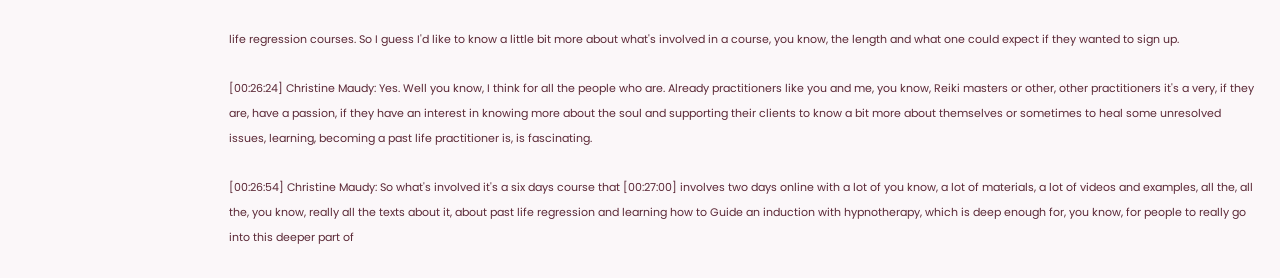life regression courses. So I guess I'd like to know a little bit more about what's involved in a course, you know, the length and what one could expect if they wanted to sign up.

[00:26:24] Christine Maudy: Yes. Well you know, I think for all the people who are. Already practitioners like you and me, you know, Reiki masters or other, other practitioners it's a very, if they are, have a passion, if they have an interest in knowing more about the soul and supporting their clients to know a bit more about themselves or sometimes to heal some unresolved issues, learning, becoming a past life practitioner is, is fascinating.

[00:26:54] Christine Maudy: So what's involved it's a six days course that [00:27:00] involves two days online with a lot of you know, a lot of materials, a lot of videos and examples, all the, all the, you know, really all the texts about it, about past life regression and learning how to Guide an induction with hypnotherapy, which is deep enough for, you know, for people to really go into this deeper part of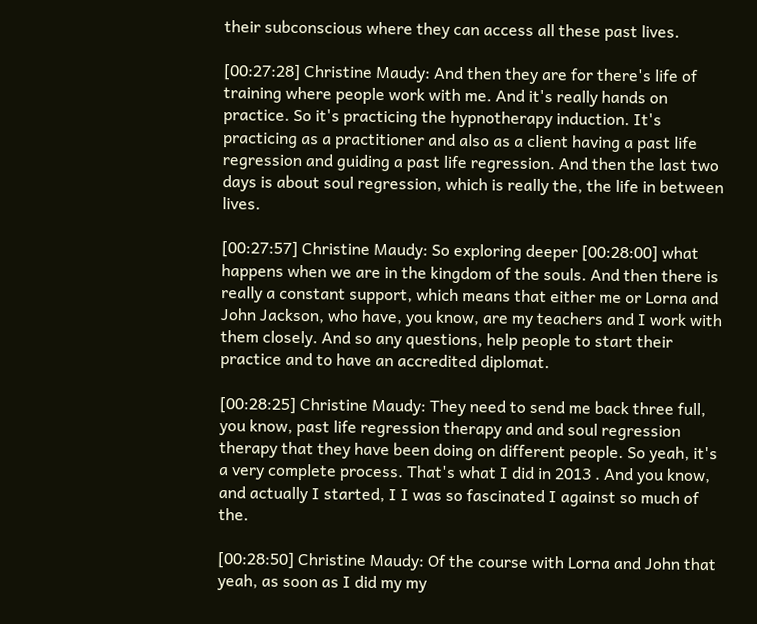their subconscious where they can access all these past lives.

[00:27:28] Christine Maudy: And then they are for there's life of training where people work with me. And it's really hands on practice. So it's practicing the hypnotherapy induction. It's practicing as a practitioner and also as a client having a past life regression and guiding a past life regression. And then the last two days is about soul regression, which is really the, the life in between lives.

[00:27:57] Christine Maudy: So exploring deeper [00:28:00] what happens when we are in the kingdom of the souls. And then there is really a constant support, which means that either me or Lorna and John Jackson, who have, you know, are my teachers and I work with them closely. And so any questions, help people to start their practice and to have an accredited diplomat.

[00:28:25] Christine Maudy: They need to send me back three full, you know, past life regression therapy and and soul regression therapy that they have been doing on different people. So yeah, it's a very complete process. That's what I did in 2013 . And you know, and actually I started, I I was so fascinated I against so much of the.

[00:28:50] Christine Maudy: Of the course with Lorna and John that yeah, as soon as I did my my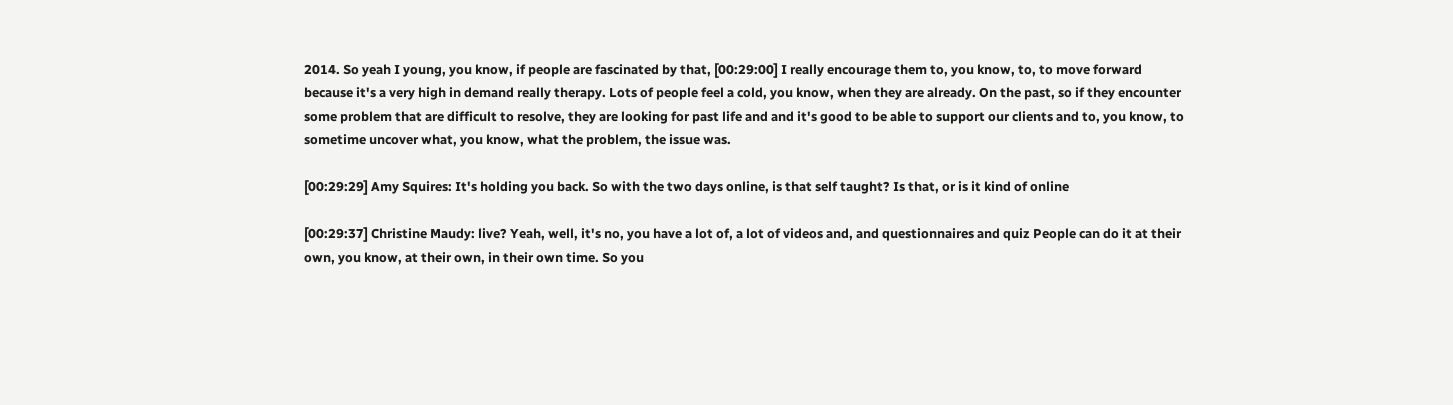2014. So yeah I young, you know, if people are fascinated by that, [00:29:00] I really encourage them to, you know, to, to move forward because it's a very high in demand really therapy. Lots of people feel a cold, you know, when they are already. On the past, so if they encounter some problem that are difficult to resolve, they are looking for past life and and it's good to be able to support our clients and to, you know, to sometime uncover what, you know, what the problem, the issue was.

[00:29:29] Amy Squires: It's holding you back. So with the two days online, is that self taught? Is that, or is it kind of online

[00:29:37] Christine Maudy: live? Yeah, well, it's no, you have a lot of, a lot of videos and, and questionnaires and quiz People can do it at their own, you know, at their own, in their own time. So you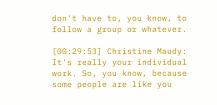don't have to, you know, to follow a group or whatever.

[00:29:53] Christine Maudy: It's really your individual work. So, you know, because some people are like you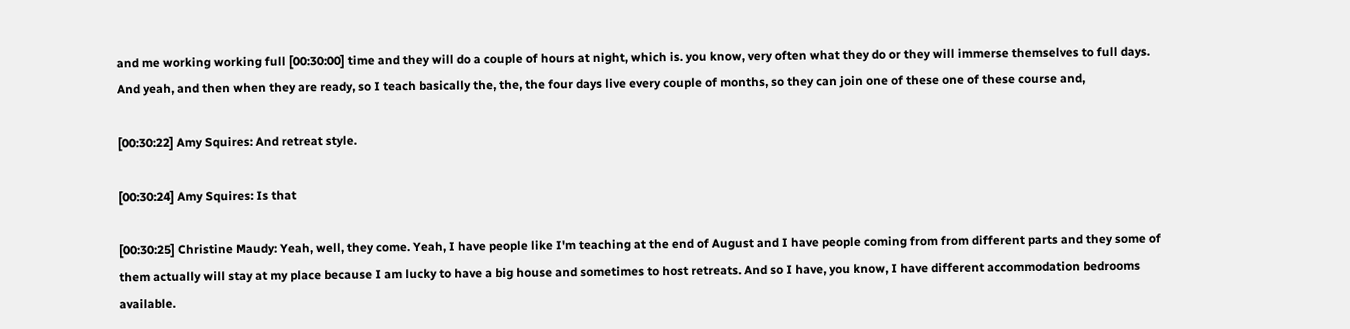and me working working full [00:30:00] time and they will do a couple of hours at night, which is. you know, very often what they do or they will immerse themselves to full days. And yeah, and then when they are ready, so I teach basically the, the, the four days live every couple of months, so they can join one of these one of these course and,

[00:30:22] Amy Squires: And retreat style.

[00:30:24] Amy Squires: Is that

[00:30:25] Christine Maudy: Yeah, well, they come. Yeah, I have people like I'm teaching at the end of August and I have people coming from from different parts and they some of them actually will stay at my place because I am lucky to have a big house and sometimes to host retreats. And so I have, you know, I have different accommodation bedrooms available.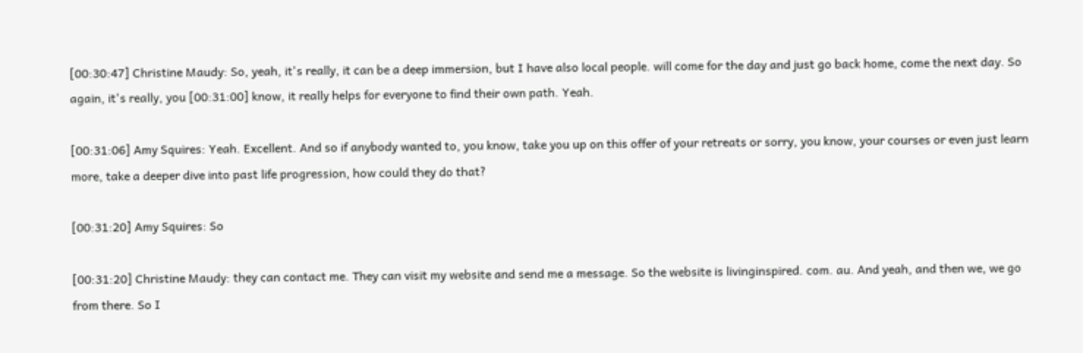[00:30:47] Christine Maudy: So, yeah, it's really, it can be a deep immersion, but I have also local people. will come for the day and just go back home, come the next day. So again, it's really, you [00:31:00] know, it really helps for everyone to find their own path. Yeah.

[00:31:06] Amy Squires: Yeah. Excellent. And so if anybody wanted to, you know, take you up on this offer of your retreats or sorry, you know, your courses or even just learn more, take a deeper dive into past life progression, how could they do that?

[00:31:20] Amy Squires: So

[00:31:20] Christine Maudy: they can contact me. They can visit my website and send me a message. So the website is livinginspired. com. au. And yeah, and then we, we go from there. So I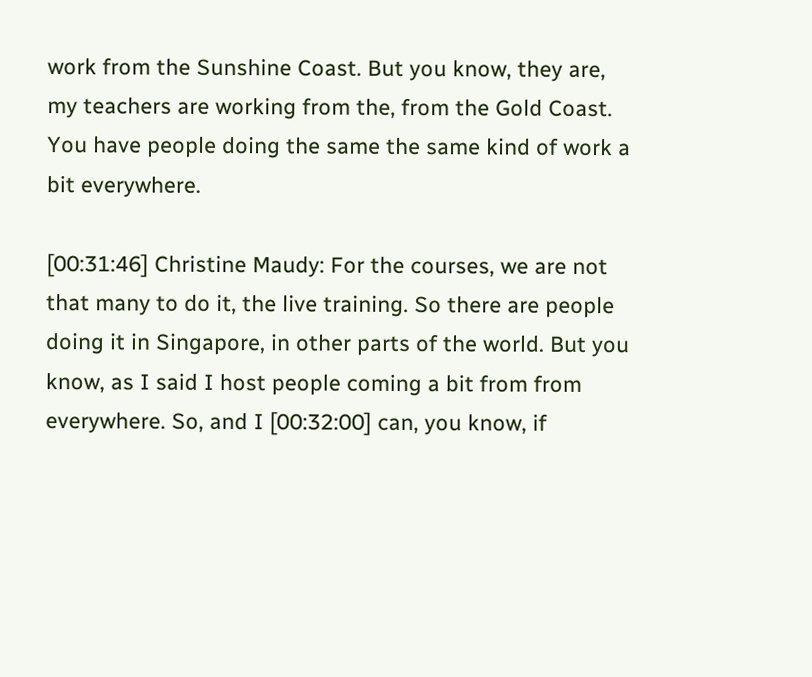work from the Sunshine Coast. But you know, they are, my teachers are working from the, from the Gold Coast. You have people doing the same the same kind of work a bit everywhere.

[00:31:46] Christine Maudy: For the courses, we are not that many to do it, the live training. So there are people doing it in Singapore, in other parts of the world. But you know, as I said I host people coming a bit from from everywhere. So, and I [00:32:00] can, you know, if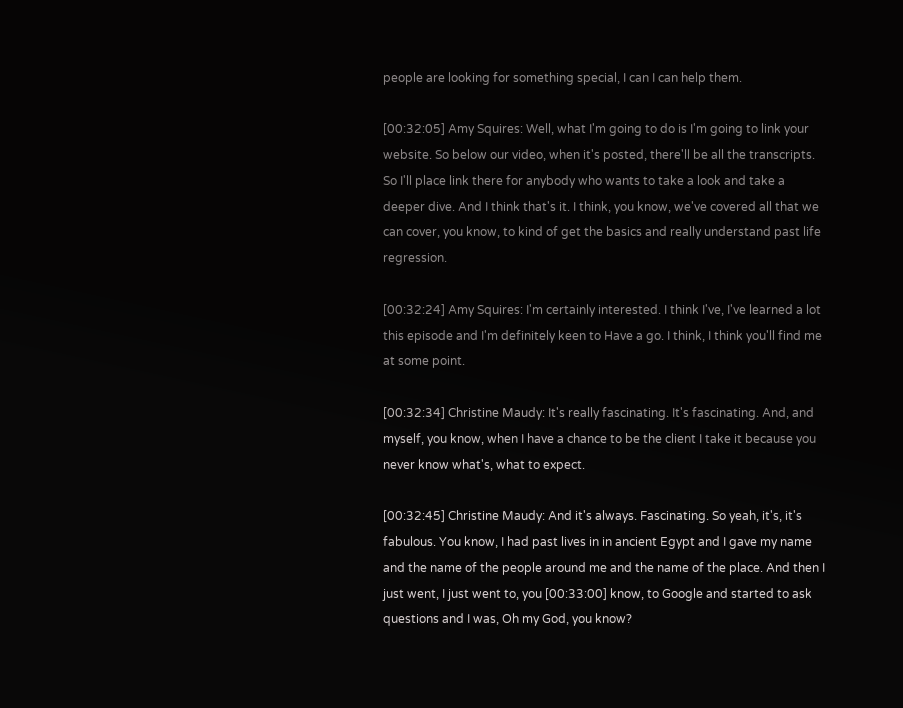people are looking for something special, I can I can help them.

[00:32:05] Amy Squires: Well, what I'm going to do is I'm going to link your website. So below our video, when it's posted, there'll be all the transcripts. So I'll place link there for anybody who wants to take a look and take a deeper dive. And I think that's it. I think, you know, we've covered all that we can cover, you know, to kind of get the basics and really understand past life regression.

[00:32:24] Amy Squires: I'm certainly interested. I think I've, I've learned a lot this episode and I'm definitely keen to Have a go. I think, I think you'll find me at some point.

[00:32:34] Christine Maudy: It's really fascinating. It's fascinating. And, and myself, you know, when I have a chance to be the client I take it because you never know what's, what to expect.

[00:32:45] Christine Maudy: And it's always. Fascinating. So yeah, it's, it's fabulous. You know, I had past lives in in ancient Egypt and I gave my name and the name of the people around me and the name of the place. And then I just went, I just went to, you [00:33:00] know, to Google and started to ask questions and I was, Oh my God, you know?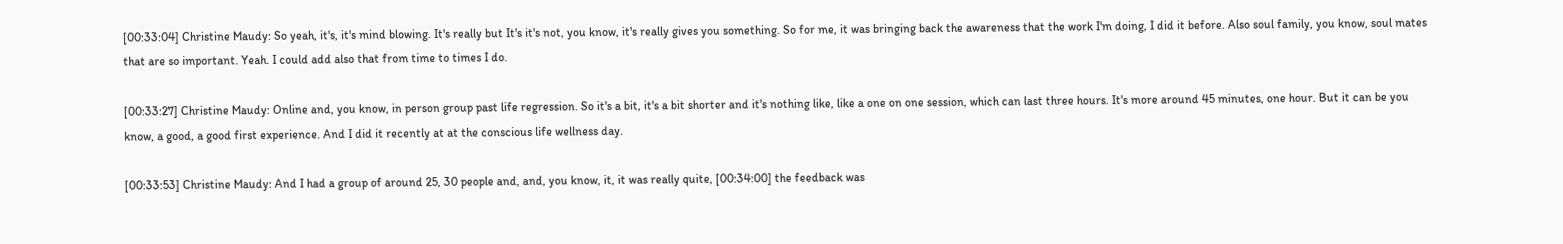[00:33:04] Christine Maudy: So yeah, it's, it's mind blowing. It's really but It's it's not, you know, it's really gives you something. So for me, it was bringing back the awareness that the work I'm doing, I did it before. Also soul family, you know, soul mates that are so important. Yeah. I could add also that from time to times I do.

[00:33:27] Christine Maudy: Online and, you know, in person group past life regression. So it's a bit, it's a bit shorter and it's nothing like, like a one on one session, which can last three hours. It's more around 45 minutes, one hour. But it can be you know, a good, a good first experience. And I did it recently at at the conscious life wellness day.

[00:33:53] Christine Maudy: And I had a group of around 25, 30 people and, and, you know, it, it was really quite, [00:34:00] the feedback was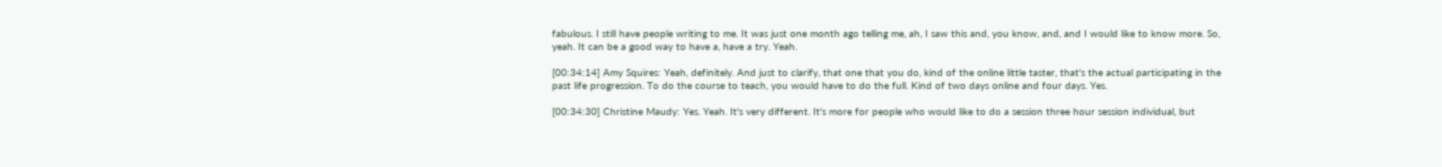fabulous. I still have people writing to me. It was just one month ago telling me, ah, I saw this and, you know, and, and I would like to know more. So, yeah. It can be a good way to have a, have a try. Yeah.

[00:34:14] Amy Squires: Yeah, definitely. And just to clarify, that one that you do, kind of the online little taster, that's the actual participating in the past life progression. To do the course to teach, you would have to do the full. Kind of two days online and four days. Yes.

[00:34:30] Christine Maudy: Yes. Yeah. It's very different. It's more for people who would like to do a session three hour session individual, but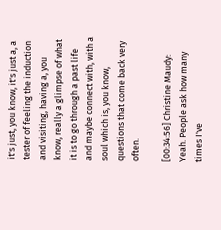it's just, you know, it's just a, a tester of feeling the induction and visiting, having a, you know, really a glimpse of what it is to go through a past life and maybe connect with, with a soul which is, you know, questions that come back very often.

[00:34:56] Christine Maudy: Yeah. People ask how many times I've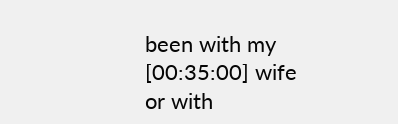been with my [00:35:00] wife or with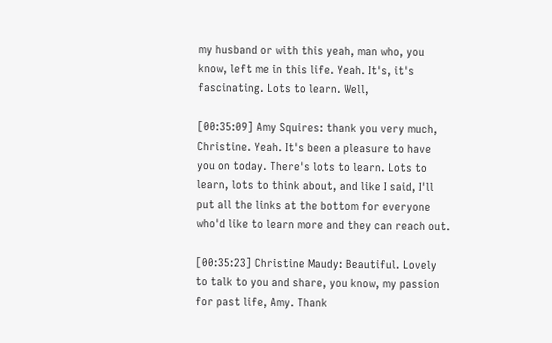my husband or with this yeah, man who, you know, left me in this life. Yeah. It's, it's fascinating. Lots to learn. Well,

[00:35:09] Amy Squires: thank you very much, Christine. Yeah. It's been a pleasure to have you on today. There's lots to learn. Lots to learn, lots to think about, and like I said, I'll put all the links at the bottom for everyone who'd like to learn more and they can reach out.

[00:35:23] Christine Maudy: Beautiful. Lovely to talk to you and share, you know, my passion for past life, Amy. Thank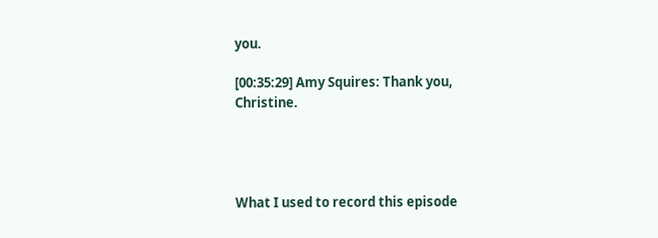you.

[00:35:29] Amy Squires: Thank you, Christine.




What I used to record this episode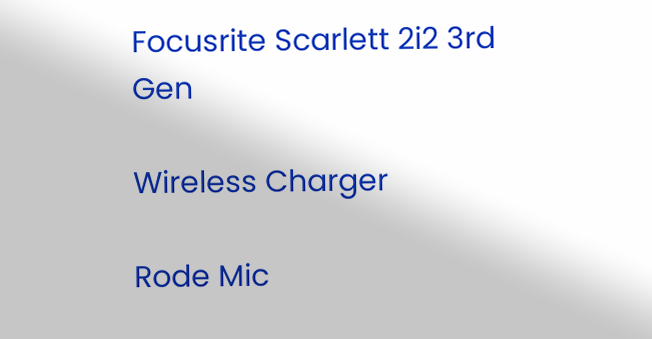Focusrite Scarlett 2i2 3rd Gen

Wireless Charger

Rode Mic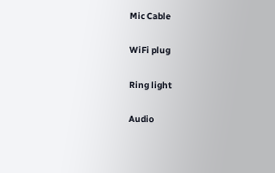Mic Cable

WiFi plug

Ring light

Audio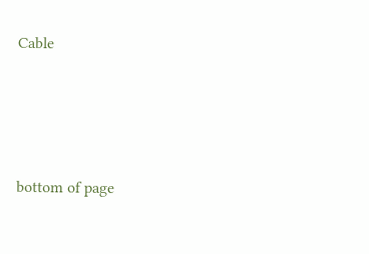Cable




bottom of page